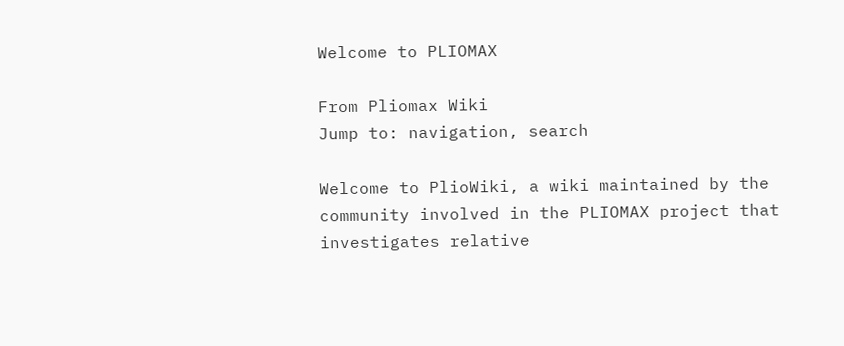Welcome to PLIOMAX

From Pliomax Wiki
Jump to: navigation, search

Welcome to PlioWiki, a wiki maintained by the community involved in the PLIOMAX project that investigates relative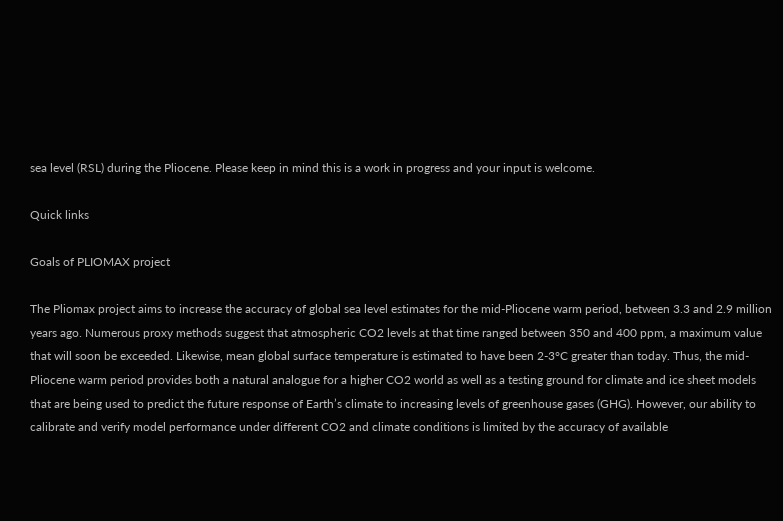sea level (RSL) during the Pliocene. Please keep in mind this is a work in progress and your input is welcome.

Quick links

Goals of PLIOMAX project

The Pliomax project aims to increase the accuracy of global sea level estimates for the mid-Pliocene warm period, between 3.3 and 2.9 million years ago. Numerous proxy methods suggest that atmospheric CO2 levels at that time ranged between 350 and 400 ppm, a maximum value that will soon be exceeded. Likewise, mean global surface temperature is estimated to have been 2-3°C greater than today. Thus, the mid-Pliocene warm period provides both a natural analogue for a higher CO2 world as well as a testing ground for climate and ice sheet models that are being used to predict the future response of Earth’s climate to increasing levels of greenhouse gases (GHG). However, our ability to calibrate and verify model performance under different CO2 and climate conditions is limited by the accuracy of available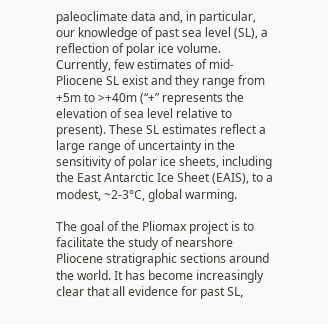paleoclimate data and, in particular, our knowledge of past sea level (SL), a reflection of polar ice volume. Currently, few estimates of mid-Pliocene SL exist and they range from +5m to >+40m (“+” represents the elevation of sea level relative to present). These SL estimates reflect a large range of uncertainty in the sensitivity of polar ice sheets, including the East Antarctic Ice Sheet (EAIS), to a modest, ~2-3°C, global warming.

The goal of the Pliomax project is to facilitate the study of nearshore Pliocene stratigraphic sections around the world. It has become increasingly clear that all evidence for past SL,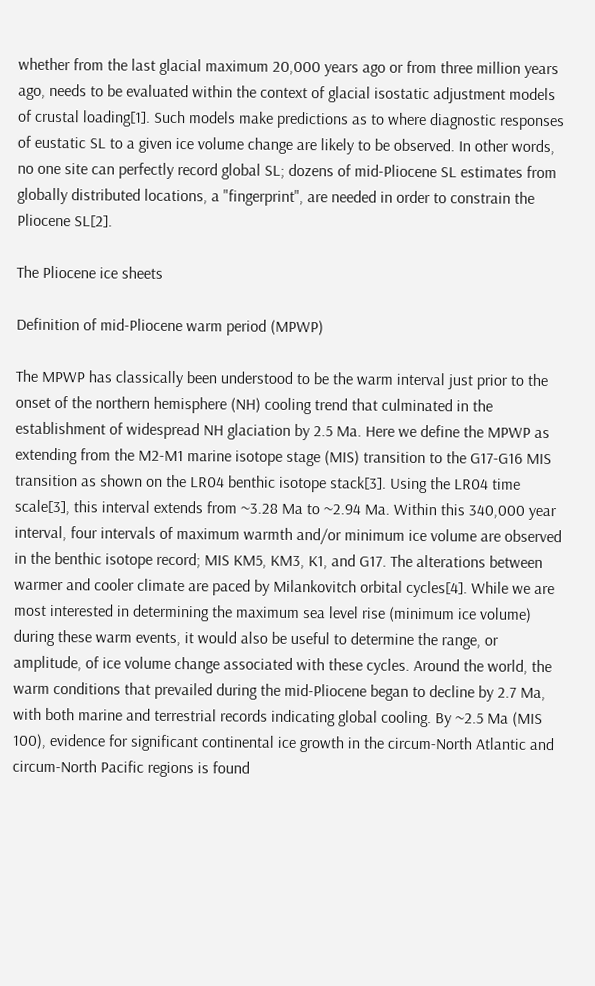whether from the last glacial maximum 20,000 years ago or from three million years ago, needs to be evaluated within the context of glacial isostatic adjustment models of crustal loading[1]. Such models make predictions as to where diagnostic responses of eustatic SL to a given ice volume change are likely to be observed. In other words, no one site can perfectly record global SL; dozens of mid-Pliocene SL estimates from globally distributed locations, a "fingerprint", are needed in order to constrain the Pliocene SL[2].

The Pliocene ice sheets

Definition of mid-Pliocene warm period (MPWP)

The MPWP has classically been understood to be the warm interval just prior to the onset of the northern hemisphere (NH) cooling trend that culminated in the establishment of widespread NH glaciation by 2.5 Ma. Here we define the MPWP as extending from the M2-M1 marine isotope stage (MIS) transition to the G17-G16 MIS transition as shown on the LR04 benthic isotope stack[3]. Using the LR04 time scale[3], this interval extends from ~3.28 Ma to ~2.94 Ma. Within this 340,000 year interval, four intervals of maximum warmth and/or minimum ice volume are observed in the benthic isotope record; MIS KM5, KM3, K1, and G17. The alterations between warmer and cooler climate are paced by Milankovitch orbital cycles[4]. While we are most interested in determining the maximum sea level rise (minimum ice volume) during these warm events, it would also be useful to determine the range, or amplitude, of ice volume change associated with these cycles. Around the world, the warm conditions that prevailed during the mid-Pliocene began to decline by 2.7 Ma, with both marine and terrestrial records indicating global cooling. By ~2.5 Ma (MIS 100), evidence for significant continental ice growth in the circum-North Atlantic and circum-North Pacific regions is found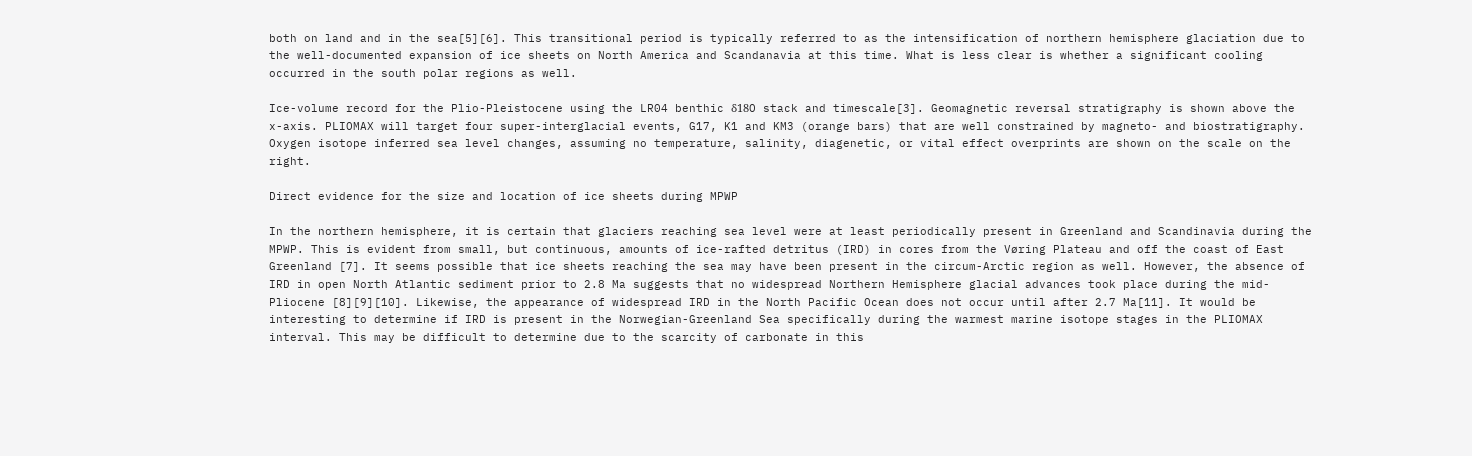both on land and in the sea[5][6]. This transitional period is typically referred to as the intensification of northern hemisphere glaciation due to the well-documented expansion of ice sheets on North America and Scandanavia at this time. What is less clear is whether a significant cooling occurred in the south polar regions as well.

Ice-volume record for the Plio-Pleistocene using the LR04 benthic δ18O stack and timescale[3]. Geomagnetic reversal stratigraphy is shown above the x-axis. PLIOMAX will target four super-interglacial events, G17, K1 and KM3 (orange bars) that are well constrained by magneto- and biostratigraphy. Oxygen isotope inferred sea level changes, assuming no temperature, salinity, diagenetic, or vital effect overprints are shown on the scale on the right.

Direct evidence for the size and location of ice sheets during MPWP

In the northern hemisphere, it is certain that glaciers reaching sea level were at least periodically present in Greenland and Scandinavia during the MPWP. This is evident from small, but continuous, amounts of ice-rafted detritus (IRD) in cores from the Vøring Plateau and off the coast of East Greenland [7]. It seems possible that ice sheets reaching the sea may have been present in the circum-Arctic region as well. However, the absence of IRD in open North Atlantic sediment prior to 2.8 Ma suggests that no widespread Northern Hemisphere glacial advances took place during the mid-Pliocene [8][9][10]. Likewise, the appearance of widespread IRD in the North Pacific Ocean does not occur until after 2.7 Ma[11]. It would be interesting to determine if IRD is present in the Norwegian-Greenland Sea specifically during the warmest marine isotope stages in the PLIOMAX interval. This may be difficult to determine due to the scarcity of carbonate in this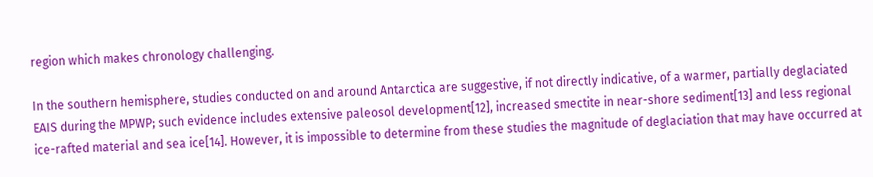region which makes chronology challenging.

In the southern hemisphere, studies conducted on and around Antarctica are suggestive, if not directly indicative, of a warmer, partially deglaciated EAIS during the MPWP; such evidence includes extensive paleosol development[12], increased smectite in near-shore sediment[13] and less regional ice-rafted material and sea ice[14]. However, it is impossible to determine from these studies the magnitude of deglaciation that may have occurred at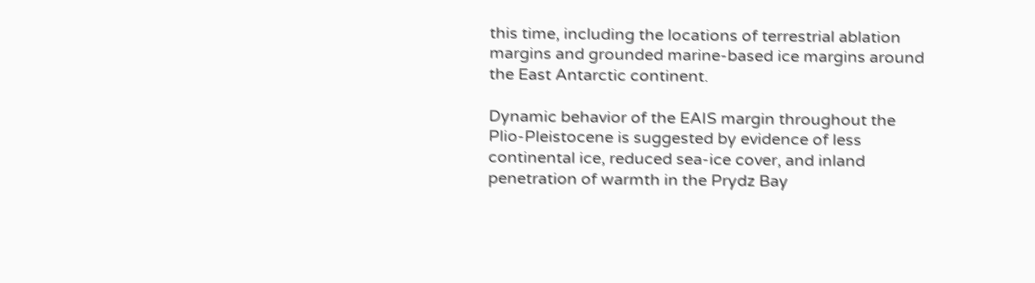this time, including the locations of terrestrial ablation margins and grounded marine-based ice margins around the East Antarctic continent.

Dynamic behavior of the EAIS margin throughout the Plio-Pleistocene is suggested by evidence of less continental ice, reduced sea-ice cover, and inland penetration of warmth in the Prydz Bay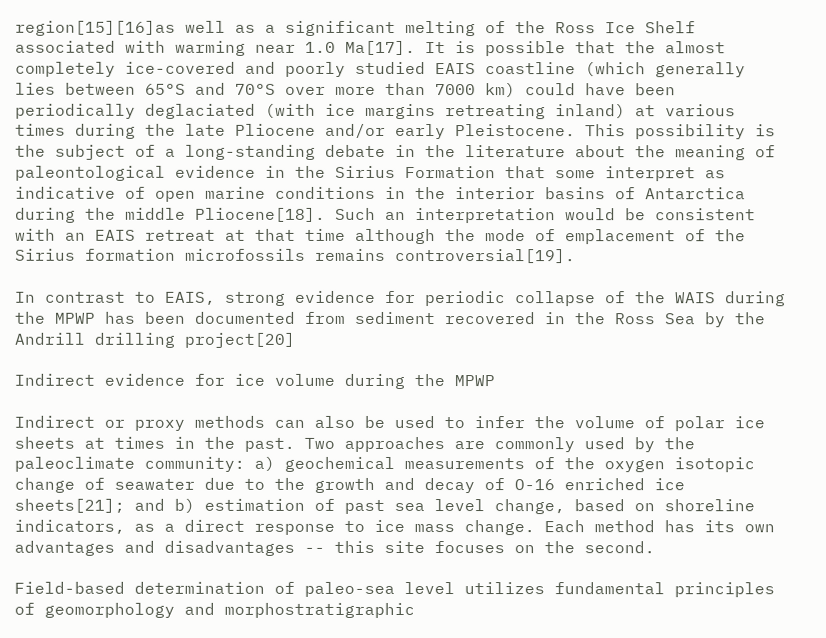region[15][16]as well as a significant melting of the Ross Ice Shelf associated with warming near 1.0 Ma[17]. It is possible that the almost completely ice-covered and poorly studied EAIS coastline (which generally lies between 65°S and 70°S over more than 7000 km) could have been periodically deglaciated (with ice margins retreating inland) at various times during the late Pliocene and/or early Pleistocene. This possibility is the subject of a long-standing debate in the literature about the meaning of paleontological evidence in the Sirius Formation that some interpret as indicative of open marine conditions in the interior basins of Antarctica during the middle Pliocene[18]. Such an interpretation would be consistent with an EAIS retreat at that time although the mode of emplacement of the Sirius formation microfossils remains controversial[19].

In contrast to EAIS, strong evidence for periodic collapse of the WAIS during the MPWP has been documented from sediment recovered in the Ross Sea by the Andrill drilling project[20]

Indirect evidence for ice volume during the MPWP

Indirect or proxy methods can also be used to infer the volume of polar ice sheets at times in the past. Two approaches are commonly used by the paleoclimate community: a) geochemical measurements of the oxygen isotopic change of seawater due to the growth and decay of O-16 enriched ice sheets[21]; and b) estimation of past sea level change, based on shoreline indicators, as a direct response to ice mass change. Each method has its own advantages and disadvantages -- this site focuses on the second.

Field-based determination of paleo-sea level utilizes fundamental principles of geomorphology and morphostratigraphic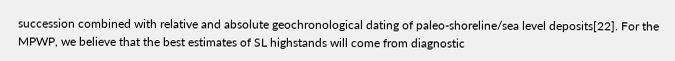succession combined with relative and absolute geochronological dating of paleo-shoreline/sea level deposits[22]. For the MPWP, we believe that the best estimates of SL highstands will come from diagnostic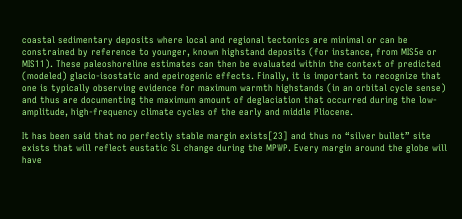coastal sedimentary deposits where local and regional tectonics are minimal or can be constrained by reference to younger, known highstand deposits (for instance, from MIS5e or MIS11). These paleoshoreline estimates can then be evaluated within the context of predicted (modeled) glacio-isostatic and epeirogenic effects. Finally, it is important to recognize that one is typically observing evidence for maximum warmth highstands (in an orbital cycle sense) and thus are documenting the maximum amount of deglaciation that occurred during the low-amplitude, high-frequency climate cycles of the early and middle Pliocene.

It has been said that no perfectly stable margin exists[23] and thus no “silver bullet” site exists that will reflect eustatic SL change during the MPWP. Every margin around the globe will have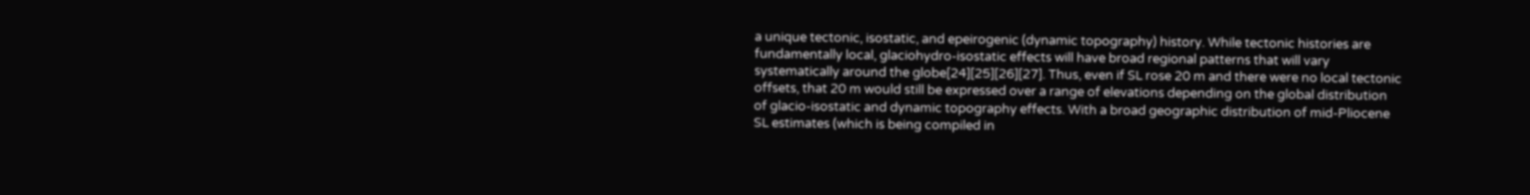a unique tectonic, isostatic, and epeirogenic (dynamic topography) history. While tectonic histories are fundamentally local, glaciohydro-isostatic effects will have broad regional patterns that will vary systematically around the globe[24][25][26][27]. Thus, even if SL rose 20 m and there were no local tectonic offsets, that 20 m would still be expressed over a range of elevations depending on the global distribution of glacio-isostatic and dynamic topography effects. With a broad geographic distribution of mid-Pliocene SL estimates (which is being compiled in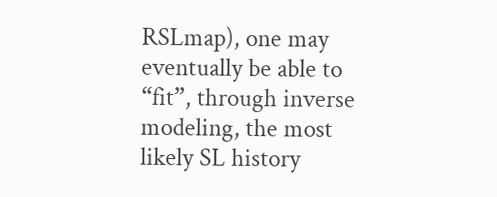RSLmap), one may eventually be able to “fit”, through inverse modeling, the most likely SL history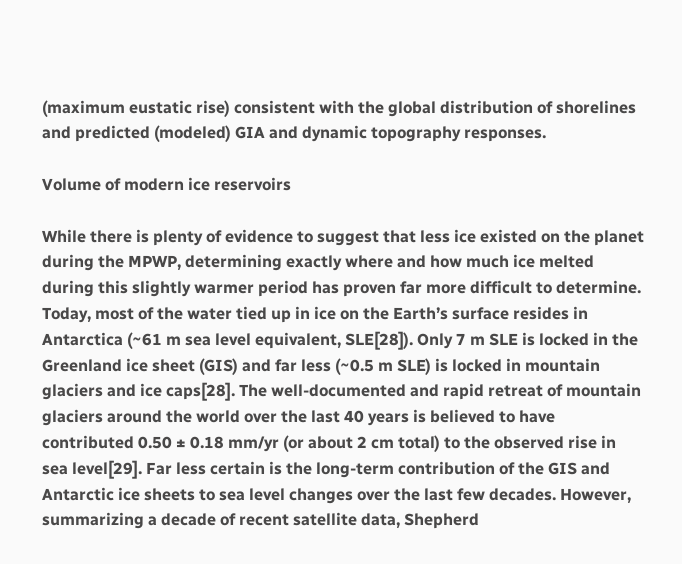(maximum eustatic rise) consistent with the global distribution of shorelines and predicted (modeled) GIA and dynamic topography responses.

Volume of modern ice reservoirs

While there is plenty of evidence to suggest that less ice existed on the planet during the MPWP, determining exactly where and how much ice melted during this slightly warmer period has proven far more difficult to determine. Today, most of the water tied up in ice on the Earth’s surface resides in Antarctica (~61 m sea level equivalent, SLE[28]). Only 7 m SLE is locked in the Greenland ice sheet (GIS) and far less (~0.5 m SLE) is locked in mountain glaciers and ice caps[28]. The well-documented and rapid retreat of mountain glaciers around the world over the last 40 years is believed to have contributed 0.50 ± 0.18 mm/yr (or about 2 cm total) to the observed rise in sea level[29]. Far less certain is the long-term contribution of the GIS and Antarctic ice sheets to sea level changes over the last few decades. However, summarizing a decade of recent satellite data, Shepherd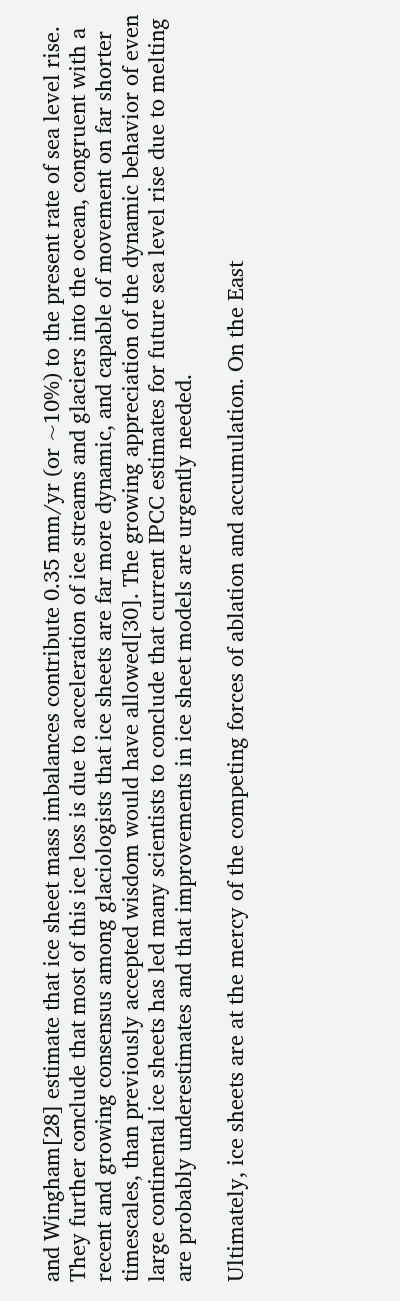and Wingham[28] estimate that ice sheet mass imbalances contribute 0.35 mm/yr (or ~10%) to the present rate of sea level rise. They further conclude that most of this ice loss is due to acceleration of ice streams and glaciers into the ocean, congruent with a recent and growing consensus among glaciologists that ice sheets are far more dynamic, and capable of movement on far shorter timescales, than previously accepted wisdom would have allowed[30]. The growing appreciation of the dynamic behavior of even large continental ice sheets has led many scientists to conclude that current IPCC estimates for future sea level rise due to melting are probably underestimates and that improvements in ice sheet models are urgently needed.

Ultimately, ice sheets are at the mercy of the competing forces of ablation and accumulation. On the East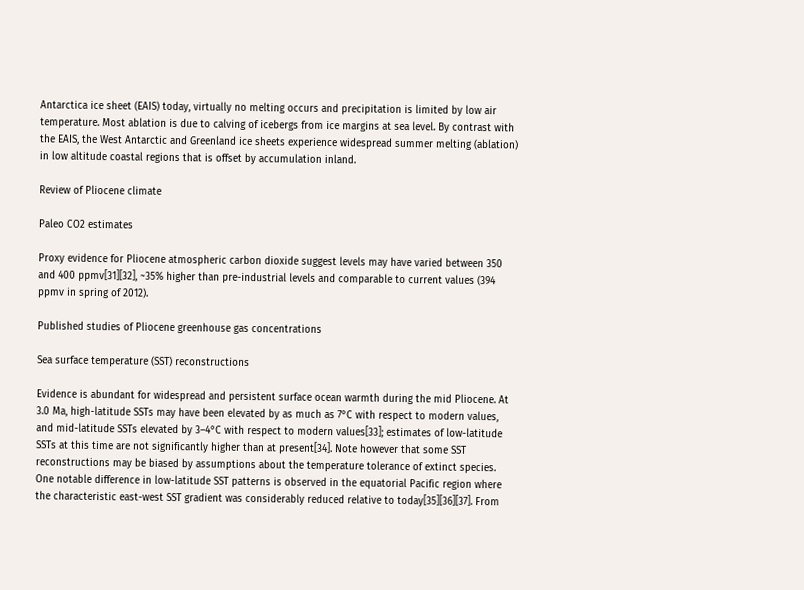Antarctica ice sheet (EAIS) today, virtually no melting occurs and precipitation is limited by low air temperature. Most ablation is due to calving of icebergs from ice margins at sea level. By contrast with the EAIS, the West Antarctic and Greenland ice sheets experience widespread summer melting (ablation) in low altitude coastal regions that is offset by accumulation inland.

Review of Pliocene climate

Paleo CO2 estimates

Proxy evidence for Pliocene atmospheric carbon dioxide suggest levels may have varied between 350 and 400 ppmv[31][32], ~35% higher than pre-industrial levels and comparable to current values (394 ppmv in spring of 2012).

Published studies of Pliocene greenhouse gas concentrations

Sea surface temperature (SST) reconstructions

Evidence is abundant for widespread and persistent surface ocean warmth during the mid Pliocene. At 3.0 Ma, high-latitude SSTs may have been elevated by as much as 7°C with respect to modern values, and mid-latitude SSTs elevated by 3–4°C with respect to modern values[33]; estimates of low-latitude SSTs at this time are not significantly higher than at present[34]. Note however that some SST reconstructions may be biased by assumptions about the temperature tolerance of extinct species. One notable difference in low-latitude SST patterns is observed in the equatorial Pacific region where the characteristic east-west SST gradient was considerably reduced relative to today[35][36][37]. From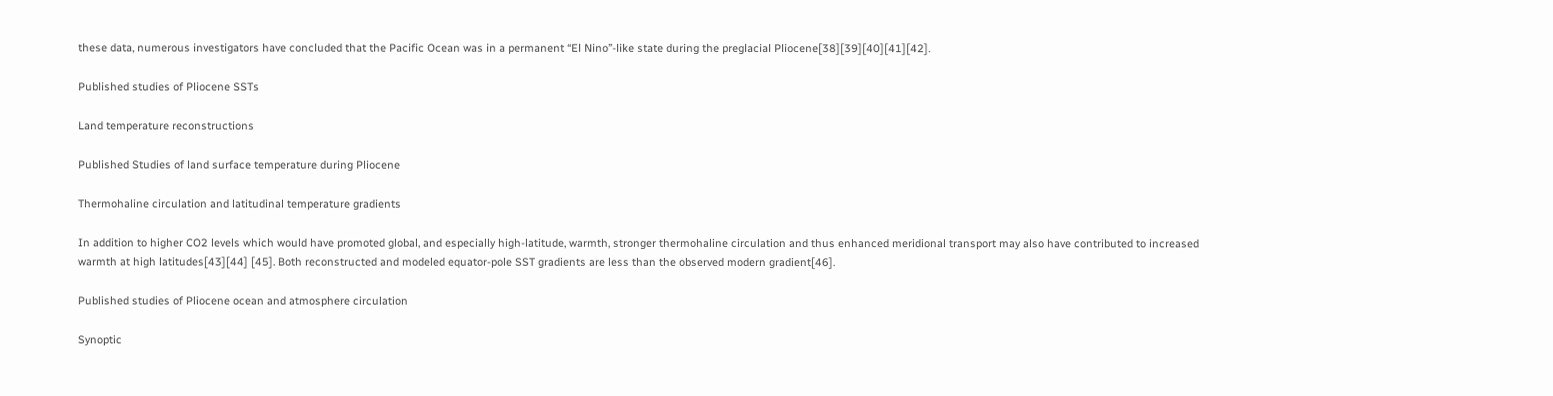these data, numerous investigators have concluded that the Pacific Ocean was in a permanent “El Nino”-like state during the preglacial Pliocene[38][39][40][41][42].

Published studies of Pliocene SSTs

Land temperature reconstructions

Published Studies of land surface temperature during Pliocene

Thermohaline circulation and latitudinal temperature gradients

In addition to higher CO2 levels which would have promoted global, and especially high-latitude, warmth, stronger thermohaline circulation and thus enhanced meridional transport may also have contributed to increased warmth at high latitudes[43][44] [45]. Both reconstructed and modeled equator-pole SST gradients are less than the observed modern gradient[46].

Published studies of Pliocene ocean and atmosphere circulation

Synoptic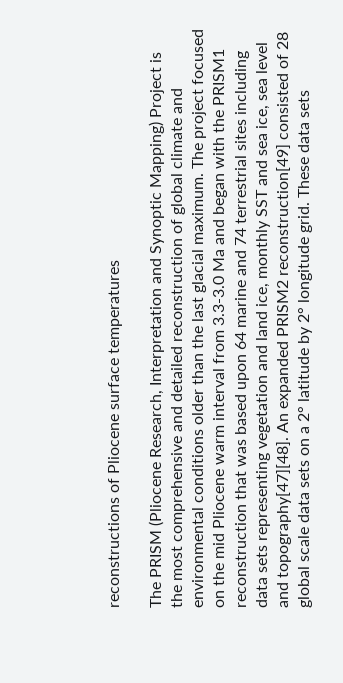reconstructions of Pliocene surface temperatures

The PRISM (Pliocene Research, Interpretation and Synoptic Mapping) Project is the most comprehensive and detailed reconstruction of global climate and environmental conditions older than the last glacial maximum. The project focused on the mid Pliocene warm interval from 3.3-3.0 Ma and began with the PRISM1 reconstruction that was based upon 64 marine and 74 terrestrial sites including data sets representing vegetation and land ice, monthly SST and sea ice, sea level and topography[47][48]. An expanded PRISM2 reconstruction[49] consisted of 28 global scale data sets on a 2° latitude by 2° longitude grid. These data sets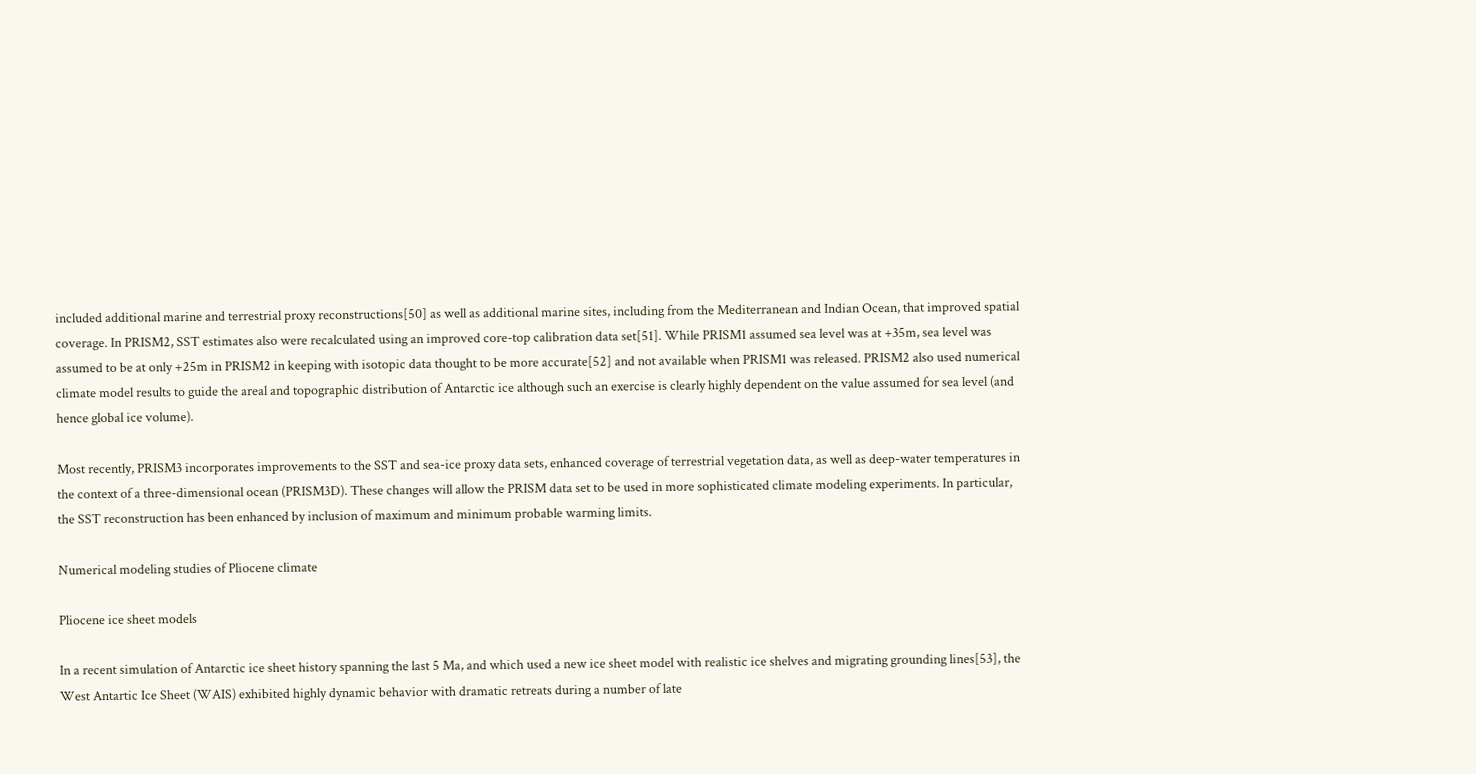included additional marine and terrestrial proxy reconstructions[50] as well as additional marine sites, including from the Mediterranean and Indian Ocean, that improved spatial coverage. In PRISM2, SST estimates also were recalculated using an improved core-top calibration data set[51]. While PRISM1 assumed sea level was at +35m, sea level was assumed to be at only +25m in PRISM2 in keeping with isotopic data thought to be more accurate[52] and not available when PRISM1 was released. PRISM2 also used numerical climate model results to guide the areal and topographic distribution of Antarctic ice although such an exercise is clearly highly dependent on the value assumed for sea level (and hence global ice volume).

Most recently, PRISM3 incorporates improvements to the SST and sea-ice proxy data sets, enhanced coverage of terrestrial vegetation data, as well as deep-water temperatures in the context of a three-dimensional ocean (PRISM3D). These changes will allow the PRISM data set to be used in more sophisticated climate modeling experiments. In particular, the SST reconstruction has been enhanced by inclusion of maximum and minimum probable warming limits.

Numerical modeling studies of Pliocene climate

Pliocene ice sheet models

In a recent simulation of Antarctic ice sheet history spanning the last 5 Ma, and which used a new ice sheet model with realistic ice shelves and migrating grounding lines[53], the West Antartic Ice Sheet (WAIS) exhibited highly dynamic behavior with dramatic retreats during a number of late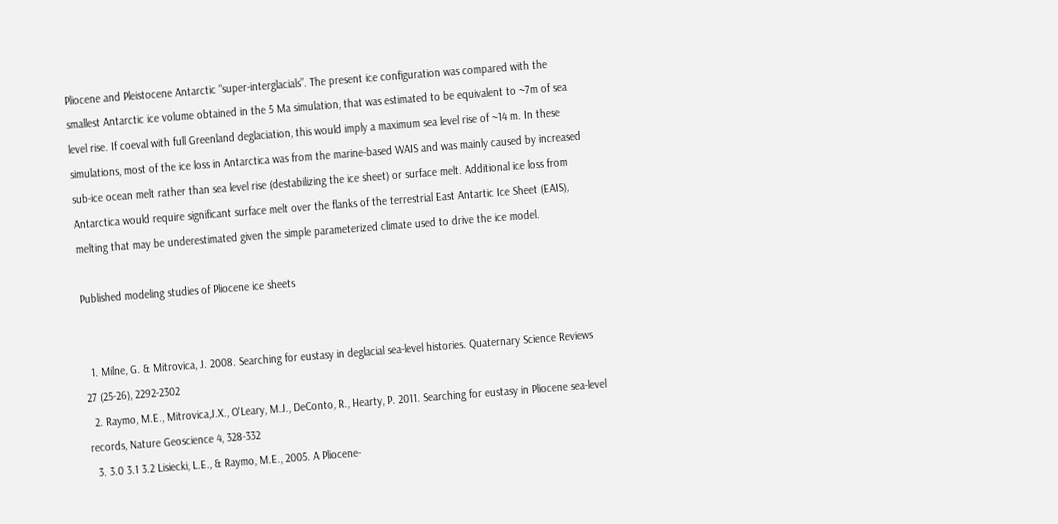Pliocene and Pleistocene Antarctic “super-interglacials”. The present ice configuration was compared with the smallest Antarctic ice volume obtained in the 5 Ma simulation, that was estimated to be equivalent to ~7m of sea level rise. If coeval with full Greenland deglaciation, this would imply a maximum sea level rise of ~14 m. In these simulations, most of the ice loss in Antarctica was from the marine-based WAIS and was mainly caused by increased sub-ice ocean melt rather than sea level rise (destabilizing the ice sheet) or surface melt. Additional ice loss from Antarctica would require significant surface melt over the flanks of the terrestrial East Antartic Ice Sheet (EAIS), melting that may be underestimated given the simple parameterized climate used to drive the ice model.

Published modeling studies of Pliocene ice sheets


  1. Milne, G. & Mitrovica, J. 2008. Searching for eustasy in deglacial sea-level histories. Quaternary Science Reviews 27 (25-26), 2292-2302
  2. Raymo, M.E., Mitrovica,J.X., O'Leary, M.J., DeConto, R., Hearty, P. 2011. Searching for eustasy in Pliocene sea-level records, Nature Geoscience 4, 328-332
  3. 3.0 3.1 3.2 Lisiecki, L.E., & Raymo, M.E., 2005. A Pliocene-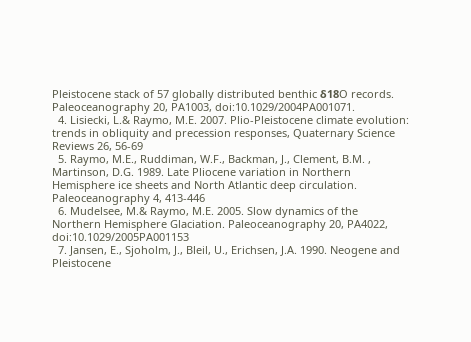Pleistocene stack of 57 globally distributed benthic δ18O records. Paleoceanography 20, PA1003, doi:10.1029/2004PA001071.
  4. Lisiecki, L.& Raymo, M.E. 2007. Plio-Pleistocene climate evolution: trends in obliquity and precession responses, Quaternary Science Reviews 26, 56-69
  5. Raymo, M.E., Ruddiman, W.F., Backman, J., Clement, B.M. , Martinson, D.G. 1989. Late Pliocene variation in Northern Hemisphere ice sheets and North Atlantic deep circulation. Paleoceanography 4, 413-446
  6. Mudelsee, M.& Raymo, M.E. 2005. Slow dynamics of the Northern Hemisphere Glaciation. Paleoceanography 20, PA4022, doi:10.1029/2005PA001153
  7. Jansen, E., Sjoholm, J., Bleil, U., Erichsen, J.A. 1990. Neogene and Pleistocene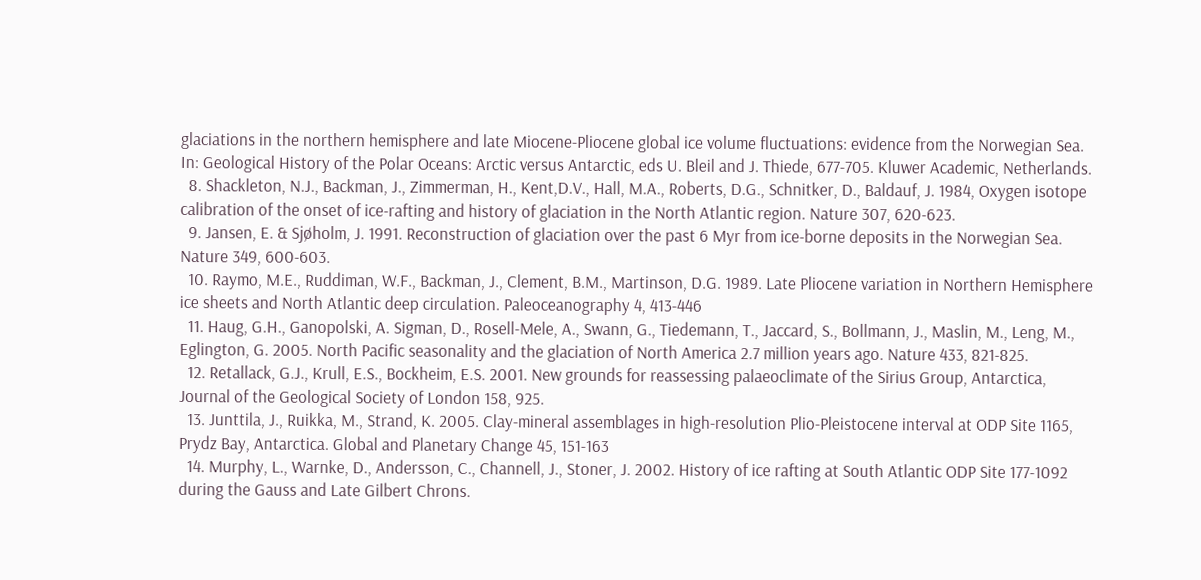glaciations in the northern hemisphere and late Miocene-Pliocene global ice volume fluctuations: evidence from the Norwegian Sea. In: Geological History of the Polar Oceans: Arctic versus Antarctic, eds U. Bleil and J. Thiede, 677-705. Kluwer Academic, Netherlands.
  8. Shackleton, N.J., Backman, J., Zimmerman, H., Kent,D.V., Hall, M.A., Roberts, D.G., Schnitker, D., Baldauf, J. 1984, Oxygen isotope calibration of the onset of ice-rafting and history of glaciation in the North Atlantic region. Nature 307, 620-623.
  9. Jansen, E. & Sjøholm, J. 1991. Reconstruction of glaciation over the past 6 Myr from ice-borne deposits in the Norwegian Sea. Nature 349, 600-603.
  10. Raymo, M.E., Ruddiman, W.F., Backman, J., Clement, B.M., Martinson, D.G. 1989. Late Pliocene variation in Northern Hemisphere ice sheets and North Atlantic deep circulation. Paleoceanography 4, 413-446
  11. Haug, G.H., Ganopolski, A. Sigman, D., Rosell-Mele, A., Swann, G., Tiedemann, T., Jaccard, S., Bollmann, J., Maslin, M., Leng, M., Eglington, G. 2005. North Pacific seasonality and the glaciation of North America 2.7 million years ago. Nature 433, 821-825.
  12. Retallack, G.J., Krull, E.S., Bockheim, E.S. 2001. New grounds for reassessing palaeoclimate of the Sirius Group, Antarctica, Journal of the Geological Society of London 158, 925.
  13. Junttila, J., Ruikka, M., Strand, K. 2005. Clay-mineral assemblages in high-resolution Plio-Pleistocene interval at ODP Site 1165, Prydz Bay, Antarctica. Global and Planetary Change 45, 151-163
  14. Murphy, L., Warnke, D., Andersson, C., Channell, J., Stoner, J. 2002. History of ice rafting at South Atlantic ODP Site 177-1092 during the Gauss and Late Gilbert Chrons.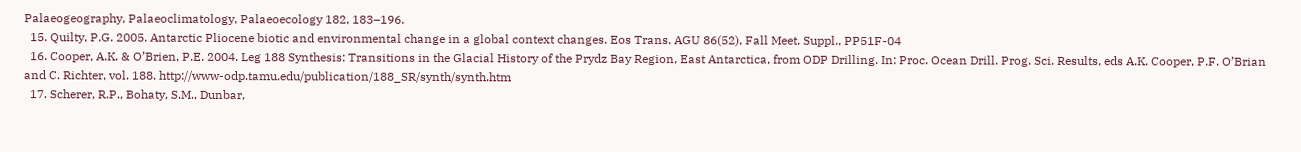Palaeogeography, Palaeoclimatology, Palaeoecology 182, 183–196.
  15. Quilty, P.G. 2005. Antarctic Pliocene biotic and environmental change in a global context changes. Eos Trans. AGU 86(52), Fall Meet. Suppl., PP51F-04
  16. Cooper, A.K. & O’Brien, P.E. 2004. Leg 188 Synthesis: Transitions in the Glacial History of the Prydz Bay Region, East Antarctica, from ODP Drilling. In: Proc. Ocean Drill. Prog. Sci. Results, eds A.K. Cooper, P.F. O’Brian and C. Richter, vol. 188. http://www-odp.tamu.edu/publication/188_SR/synth/synth.htm
  17. Scherer, R.P., Bohaty, S.M., Dunbar,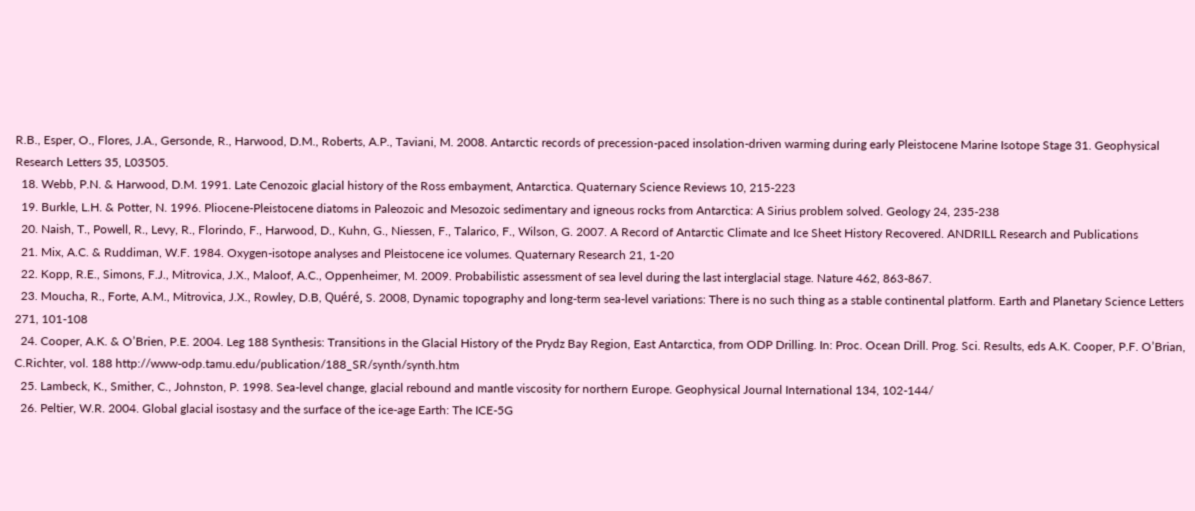R.B., Esper, O., Flores, J.A., Gersonde, R., Harwood, D.M., Roberts, A.P., Taviani, M. 2008. Antarctic records of precession-paced insolation-driven warming during early Pleistocene Marine Isotope Stage 31. Geophysical Research Letters 35, L03505.
  18. Webb, P.N. & Harwood, D.M. 1991. Late Cenozoic glacial history of the Ross embayment, Antarctica. Quaternary Science Reviews 10, 215-223
  19. Burkle, L.H. & Potter, N. 1996. Pliocene-Pleistocene diatoms in Paleozoic and Mesozoic sedimentary and igneous rocks from Antarctica: A Sirius problem solved. Geology 24, 235-238
  20. Naish, T., Powell, R., Levy, R., Florindo, F., Harwood, D., Kuhn, G., Niessen, F., Talarico, F., Wilson, G. 2007. A Record of Antarctic Climate and Ice Sheet History Recovered. ANDRILL Research and Publications
  21. Mix, A.C. & Ruddiman, W.F. 1984. Oxygen-isotope analyses and Pleistocene ice volumes. Quaternary Research 21, 1-20
  22. Kopp, R.E., Simons, F.J., Mitrovica, J.X., Maloof, A.C., Oppenheimer, M. 2009. Probabilistic assessment of sea level during the last interglacial stage. Nature 462, 863-867.
  23. Moucha, R., Forte, A.M., Mitrovica, J.X., Rowley, D.B, Quéré, S. 2008, Dynamic topography and long-term sea-level variations: There is no such thing as a stable continental platform. Earth and Planetary Science Letters 271, 101-108
  24. Cooper, A.K. & O’Brien, P.E. 2004. Leg 188 Synthesis: Transitions in the Glacial History of the Prydz Bay Region, East Antarctica, from ODP Drilling. In: Proc. Ocean Drill. Prog. Sci. Results, eds A.K. Cooper, P.F. O’Brian, C.Richter, vol. 188 http://www-odp.tamu.edu/publication/188_SR/synth/synth.htm
  25. Lambeck, K., Smither, C., Johnston, P. 1998. Sea-level change, glacial rebound and mantle viscosity for northern Europe. Geophysical Journal International 134, 102-144/
  26. Peltier, W.R. 2004. Global glacial isostasy and the surface of the ice-age Earth: The ICE-5G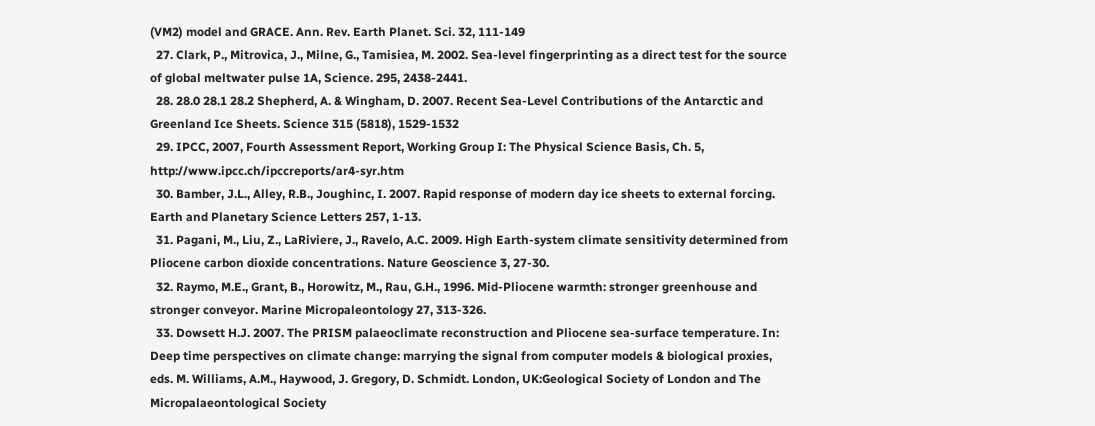(VM2) model and GRACE. Ann. Rev. Earth Planet. Sci. 32, 111-149
  27. Clark, P., Mitrovica, J., Milne, G., Tamisiea, M. 2002. Sea-level fingerprinting as a direct test for the source of global meltwater pulse 1A, Science. 295, 2438-2441.
  28. 28.0 28.1 28.2 Shepherd, A. & Wingham, D. 2007. Recent Sea-Level Contributions of the Antarctic and Greenland Ice Sheets. Science 315 (5818), 1529-1532
  29. IPCC, 2007, Fourth Assessment Report, Working Group I: The Physical Science Basis, Ch. 5, http://www.ipcc.ch/ipccreports/ar4-syr.htm
  30. Bamber, J.L., Alley, R.B., Joughinc, I. 2007. Rapid response of modern day ice sheets to external forcing. Earth and Planetary Science Letters 257, 1-13.
  31. Pagani, M., Liu, Z., LaRiviere, J., Ravelo, A.C. 2009. High Earth-system climate sensitivity determined from Pliocene carbon dioxide concentrations. Nature Geoscience 3, 27-30.
  32. Raymo, M.E., Grant, B., Horowitz, M., Rau, G.H., 1996. Mid-Pliocene warmth: stronger greenhouse and stronger conveyor. Marine Micropaleontology 27, 313-326.
  33. Dowsett H.J. 2007. The PRISM palaeoclimate reconstruction and Pliocene sea-surface temperature. In: Deep time perspectives on climate change: marrying the signal from computer models & biological proxies, eds. M. Williams, A.M., Haywood, J. Gregory, D. Schmidt. London, UK:Geological Society of London and The Micropalaeontological Society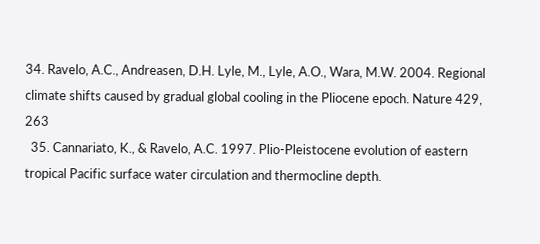34. Ravelo, A.C., Andreasen, D.H. Lyle, M., Lyle, A.O., Wara, M.W. 2004. Regional climate shifts caused by gradual global cooling in the Pliocene epoch. Nature 429, 263
  35. Cannariato, K., & Ravelo, A.C. 1997. Plio-Pleistocene evolution of eastern tropical Pacific surface water circulation and thermocline depth.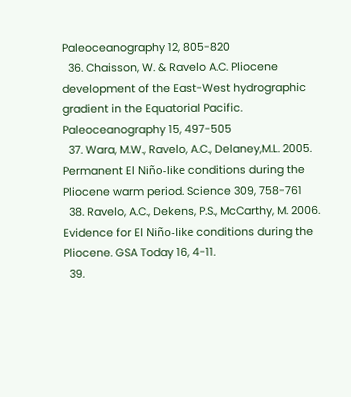Paleoceanography 12, 805-820
  36. Chaisson, W. & Ravelo A.C. Pliocene development of the East-West hydrographic gradient in the Equatorial Pacific. Paleoceanography 15, 497-505
  37. Wara, M.W., Ravelo, A.C., Delaney,M.L. 2005. Permanent El Niño-like conditions during the Pliocene warm period. Science 309, 758-761
  38. Ravelo, A.C., Dekens, P.S., McCarthy, M. 2006. Evidence for El Niño-like conditions during the Pliocene. GSA Today 16, 4-11.
  39.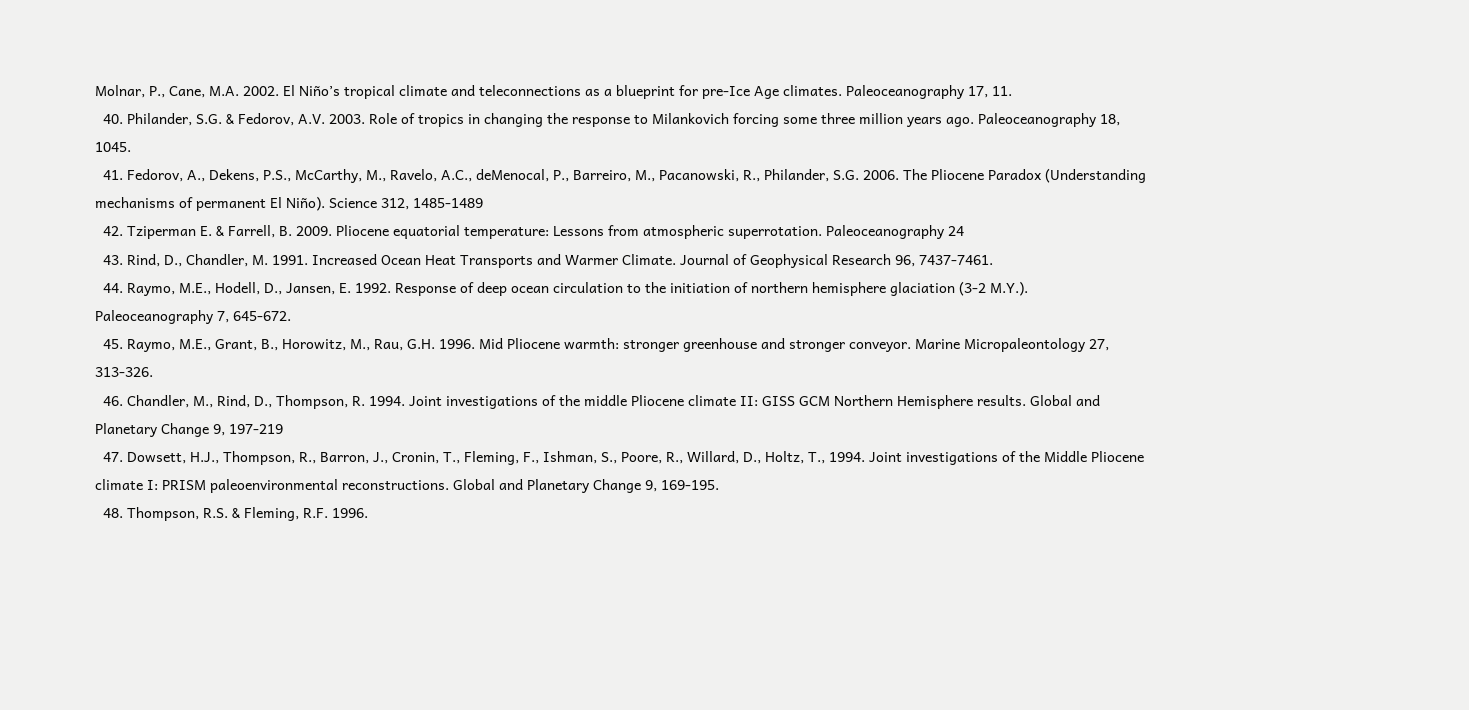Molnar, P., Cane, M.A. 2002. El Niño’s tropical climate and teleconnections as a blueprint for pre-Ice Age climates. Paleoceanography 17, 11.
  40. Philander, S.G. & Fedorov, A.V. 2003. Role of tropics in changing the response to Milankovich forcing some three million years ago. Paleoceanography 18, 1045.
  41. Fedorov, A., Dekens, P.S., McCarthy, M., Ravelo, A.C., deMenocal, P., Barreiro, M., Pacanowski, R., Philander, S.G. 2006. The Pliocene Paradox (Understanding mechanisms of permanent El Niño). Science 312, 1485-1489
  42. Tziperman E. & Farrell, B. 2009. Pliocene equatorial temperature: Lessons from atmospheric superrotation. Paleoceanography 24
  43. Rind, D., Chandler, M. 1991. Increased Ocean Heat Transports and Warmer Climate. Journal of Geophysical Research 96, 7437-7461.
  44. Raymo, M.E., Hodell, D., Jansen, E. 1992. Response of deep ocean circulation to the initiation of northern hemisphere glaciation (3-2 M.Y.). Paleoceanography 7, 645-672.
  45. Raymo, M.E., Grant, B., Horowitz, M., Rau, G.H. 1996. Mid Pliocene warmth: stronger greenhouse and stronger conveyor. Marine Micropaleontology 27, 313-326.
  46. Chandler, M., Rind, D., Thompson, R. 1994. Joint investigations of the middle Pliocene climate II: GISS GCM Northern Hemisphere results. Global and Planetary Change 9, 197-219
  47. Dowsett, H.J., Thompson, R., Barron, J., Cronin, T., Fleming, F., Ishman, S., Poore, R., Willard, D., Holtz, T., 1994. Joint investigations of the Middle Pliocene climate I: PRISM paleoenvironmental reconstructions. Global and Planetary Change 9, 169-195.
  48. Thompson, R.S. & Fleming, R.F. 1996.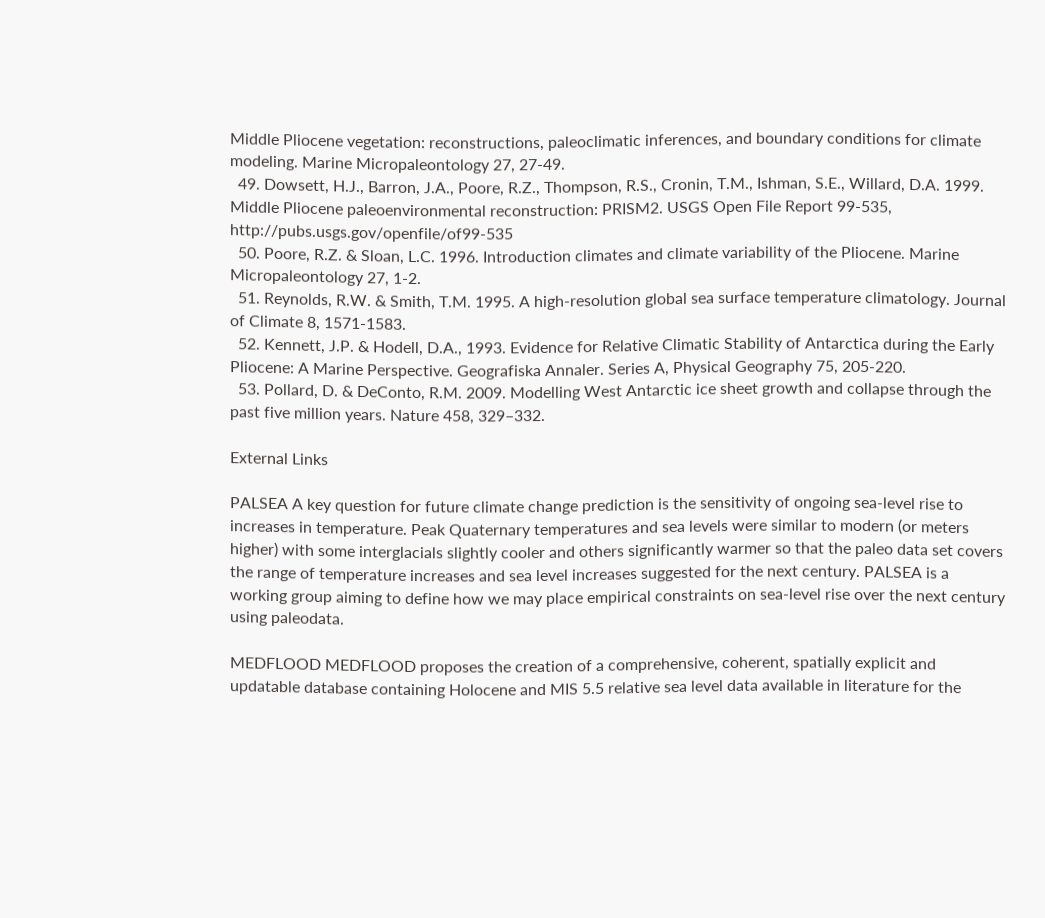Middle Pliocene vegetation: reconstructions, paleoclimatic inferences, and boundary conditions for climate modeling. Marine Micropaleontology 27, 27-49.
  49. Dowsett, H.J., Barron, J.A., Poore, R.Z., Thompson, R.S., Cronin, T.M., Ishman, S.E., Willard, D.A. 1999. Middle Pliocene paleoenvironmental reconstruction: PRISM2. USGS Open File Report 99-535, http://pubs.usgs.gov/openfile/of99-535
  50. Poore, R.Z. & Sloan, L.C. 1996. Introduction climates and climate variability of the Pliocene. Marine Micropaleontology 27, 1-2.
  51. Reynolds, R.W. & Smith, T.M. 1995. A high-resolution global sea surface temperature climatology. Journal of Climate 8, 1571-1583.
  52. Kennett, J.P. & Hodell, D.A., 1993. Evidence for Relative Climatic Stability of Antarctica during the Early Pliocene: A Marine Perspective. Geografiska Annaler. Series A, Physical Geography 75, 205-220.
  53. Pollard, D. & DeConto, R.M. 2009. Modelling West Antarctic ice sheet growth and collapse through the past five million years. Nature 458, 329–332.

External Links

PALSEA A key question for future climate change prediction is the sensitivity of ongoing sea-level rise to increases in temperature. Peak Quaternary temperatures and sea levels were similar to modern (or meters higher) with some interglacials slightly cooler and others significantly warmer so that the paleo data set covers the range of temperature increases and sea level increases suggested for the next century. PALSEA is a working group aiming to define how we may place empirical constraints on sea-level rise over the next century using paleodata.

MEDFLOOD MEDFLOOD proposes the creation of a comprehensive, coherent, spatially explicit and updatable database containing Holocene and MIS 5.5 relative sea level data available in literature for the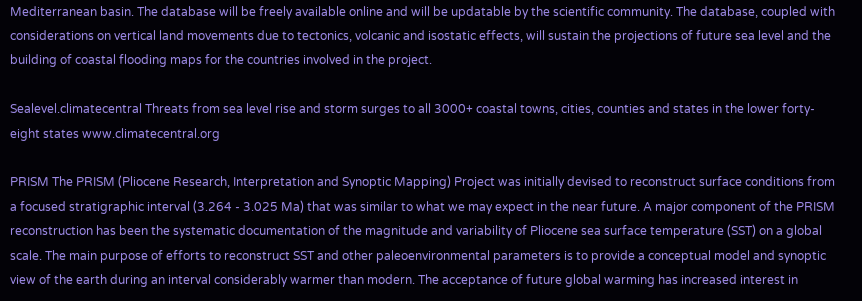Mediterranean basin. The database will be freely available online and will be updatable by the scientific community. The database, coupled with considerations on vertical land movements due to tectonics, volcanic and isostatic effects, will sustain the projections of future sea level and the building of coastal flooding maps for the countries involved in the project.

Sealevel.climatecentral Threats from sea level rise and storm surges to all 3000+ coastal towns, cities, counties and states in the lower forty-eight states www.climatecentral.org

PRISM The PRISM (Pliocene Research, Interpretation and Synoptic Mapping) Project was initially devised to reconstruct surface conditions from a focused stratigraphic interval (3.264 - 3.025 Ma) that was similar to what we may expect in the near future. A major component of the PRISM reconstruction has been the systematic documentation of the magnitude and variability of Pliocene sea surface temperature (SST) on a global scale. The main purpose of efforts to reconstruct SST and other paleoenvironmental parameters is to provide a conceptual model and synoptic view of the earth during an interval considerably warmer than modern. The acceptance of future global warming has increased interest in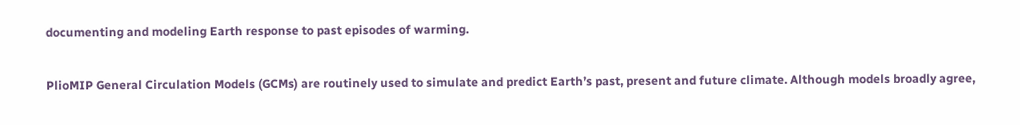documenting and modeling Earth response to past episodes of warming.

PlioMIP General Circulation Models (GCMs) are routinely used to simulate and predict Earth’s past, present and future climate. Although models broadly agree,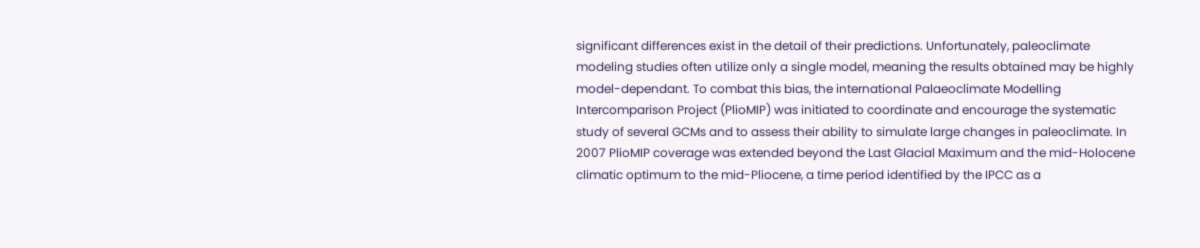significant differences exist in the detail of their predictions. Unfortunately, paleoclimate modeling studies often utilize only a single model, meaning the results obtained may be highly model-dependant. To combat this bias, the international Palaeoclimate Modelling Intercomparison Project (PlioMIP) was initiated to coordinate and encourage the systematic study of several GCMs and to assess their ability to simulate large changes in paleoclimate. In 2007 PlioMIP coverage was extended beyond the Last Glacial Maximum and the mid-Holocene climatic optimum to the mid-Pliocene, a time period identified by the IPCC as a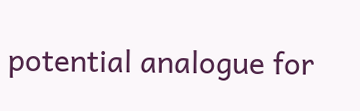potential analogue for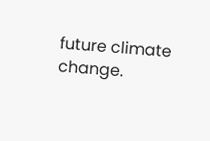future climate change.